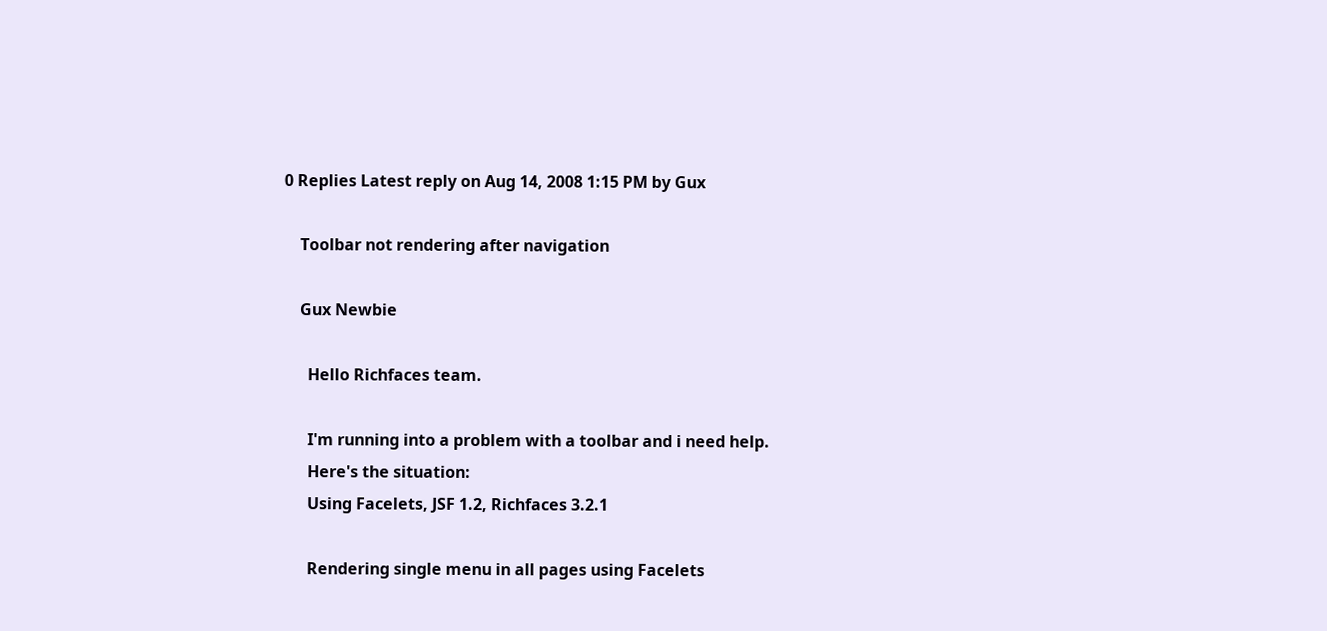0 Replies Latest reply on Aug 14, 2008 1:15 PM by Gux

    Toolbar not rendering after navigation

    Gux Newbie

      Hello Richfaces team.

      I'm running into a problem with a toolbar and i need help.
      Here's the situation:
      Using Facelets, JSF 1.2, Richfaces 3.2.1

      Rendering single menu in all pages using Facelets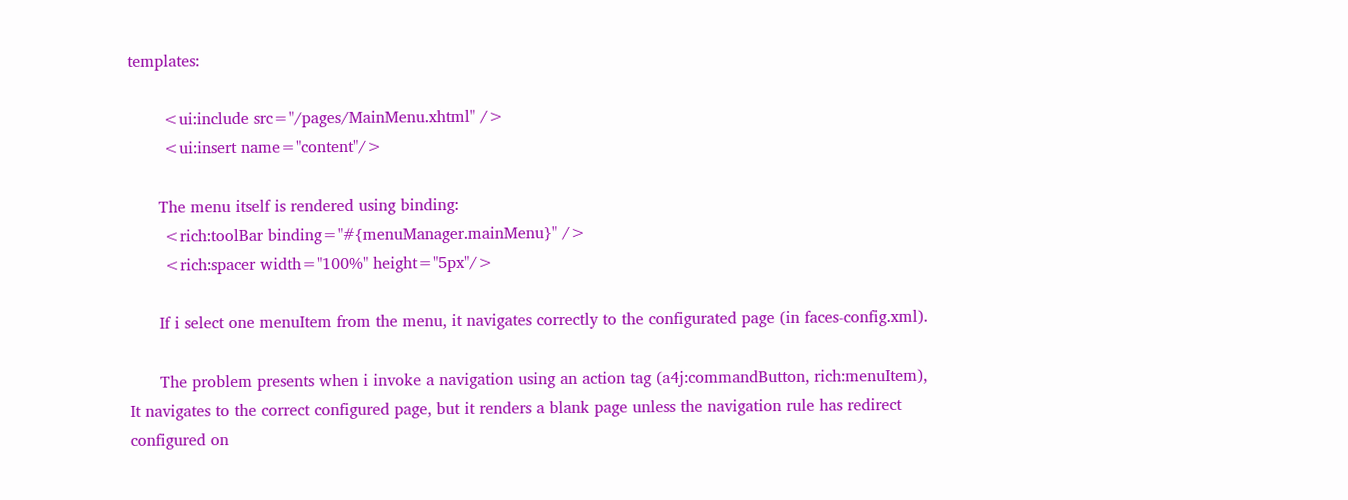templates:

       <ui:include src="/pages/MainMenu.xhtml" />
       <ui:insert name="content"/>

      The menu itself is rendered using binding:
       <rich:toolBar binding="#{menuManager.mainMenu}" />
       <rich:spacer width="100%" height="5px"/>

      If i select one menuItem from the menu, it navigates correctly to the configurated page (in faces-config.xml).

      The problem presents when i invoke a navigation using an action tag (a4j:commandButton, rich:menuItem), It navigates to the correct configured page, but it renders a blank page unless the navigation rule has redirect configured on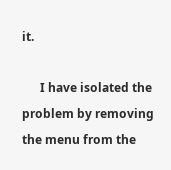it.

      I have isolated the problem by removing the menu from the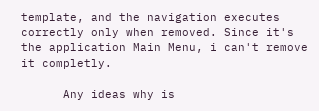template, and the navigation executes correctly only when removed. Since it's the application Main Menu, i can't remove it completly.

      Any ideas why is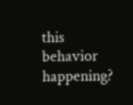this behavior happening?